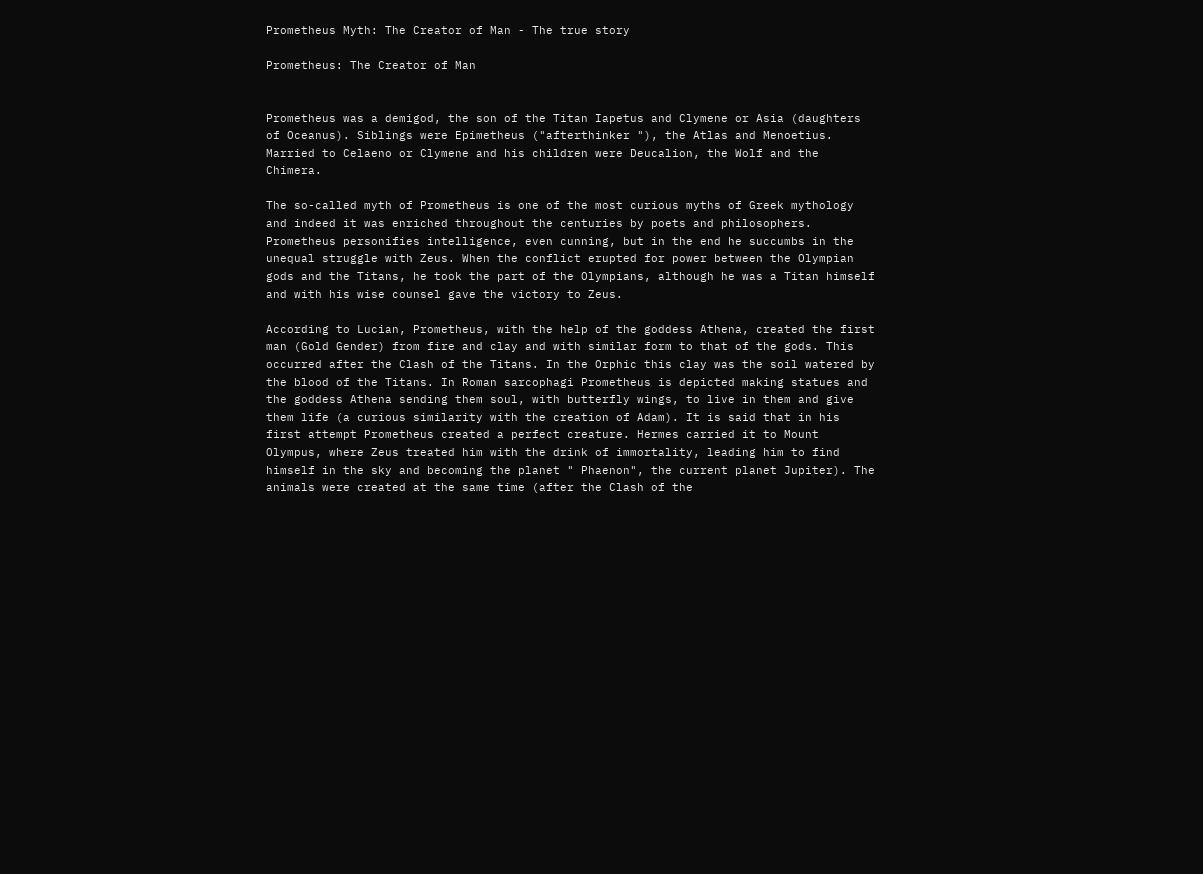Prometheus Myth: The Creator of Man - The true story

Prometheus: The Creator of Man


Prometheus was a demigod, the son of the Titan Iapetus and Clymene or Asia (daughters of Oceanus). Siblings were Epimetheus ("afterthinker "), the Atlas and Menoetius. Married to Celaeno or Clymene and his children were Deucalion, the Wolf and the Chimera.

The so-called myth of Prometheus is one of the most curious myths of Greek mythology and indeed it was enriched throughout the centuries by poets and philosophers. Prometheus personifies intelligence, even cunning, but in the end he succumbs in the unequal struggle with Zeus. When the conflict erupted for power between the Olympian gods and the Titans, he took the part of the Olympians, although he was a Titan himself and with his wise counsel gave the victory to Zeus.

According to Lucian, Prometheus, with the help of the goddess Athena, created the first man (Gold Gender) from fire and clay and with similar form to that of the gods. This occurred after the Clash of the Titans. In the Orphic this clay was the soil watered by the blood of the Titans. In Roman sarcophagi Prometheus is depicted making statues and the goddess Athena sending them soul, with butterfly wings, to live in them and give them life (a curious similarity with the creation of Adam). It is said that in his first attempt Prometheus created a perfect creature. Hermes carried it to Mount Olympus, where Zeus treated him with the drink of immortality, leading him to find himself in the sky and becoming the planet " Phaenon", the current planet Jupiter). The animals were created at the same time (after the Clash of the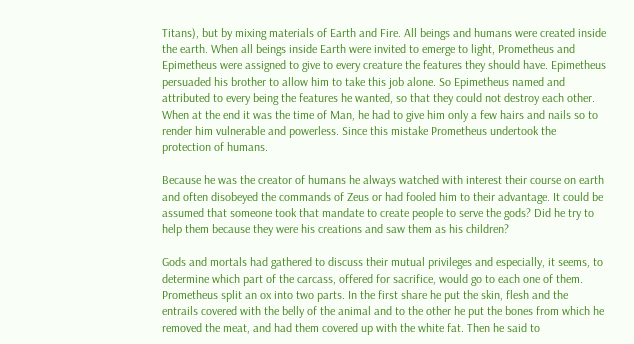Titans), but by mixing materials of Earth and Fire. All beings and humans were created inside the earth. When all beings inside Earth were invited to emerge to light, Prometheus and Epimetheus were assigned to give to every creature the features they should have. Epimetheus persuaded his brother to allow him to take this job alone. So Epimetheus named and attributed to every being the features he wanted, so that they could not destroy each other. When at the end it was the time of Man, he had to give him only a few hairs and nails so to render him vulnerable and powerless. Since this mistake Prometheus undertook the protection of humans.

Because he was the creator of humans he always watched with interest their course on earth and often disobeyed the commands of Zeus or had fooled him to their advantage. It could be assumed that someone took that mandate to create people to serve the gods? Did he try to help them because they were his creations and saw them as his children?

Gods and mortals had gathered to discuss their mutual privileges and especially, it seems, to determine which part of the carcass, offered for sacrifice, would go to each one of them. Prometheus split an ox into two parts. In the first share he put the skin, flesh and the entrails covered with the belly of the animal and to the other he put the bones from which he removed the meat, and had them covered up with the white fat. Then he said to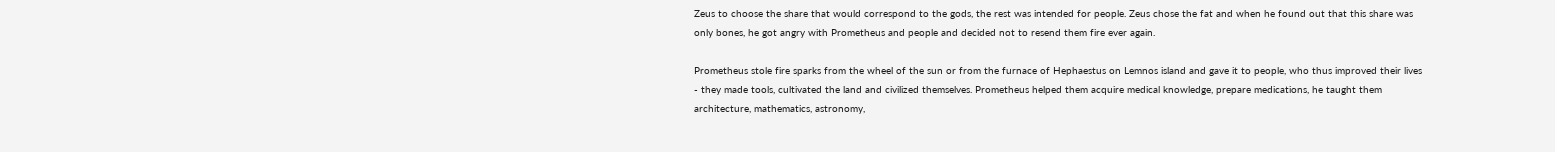Zeus to choose the share that would correspond to the gods, the rest was intended for people. Zeus chose the fat and when he found out that this share was only bones, he got angry with Prometheus and people and decided not to resend them fire ever again.

Prometheus stole fire sparks from the wheel of the sun or from the furnace of Hephaestus on Lemnos island and gave it to people, who thus improved their lives - they made tools, cultivated the land and civilized themselves. Prometheus helped them acquire medical knowledge, prepare medications, he taught them architecture, mathematics, astronomy,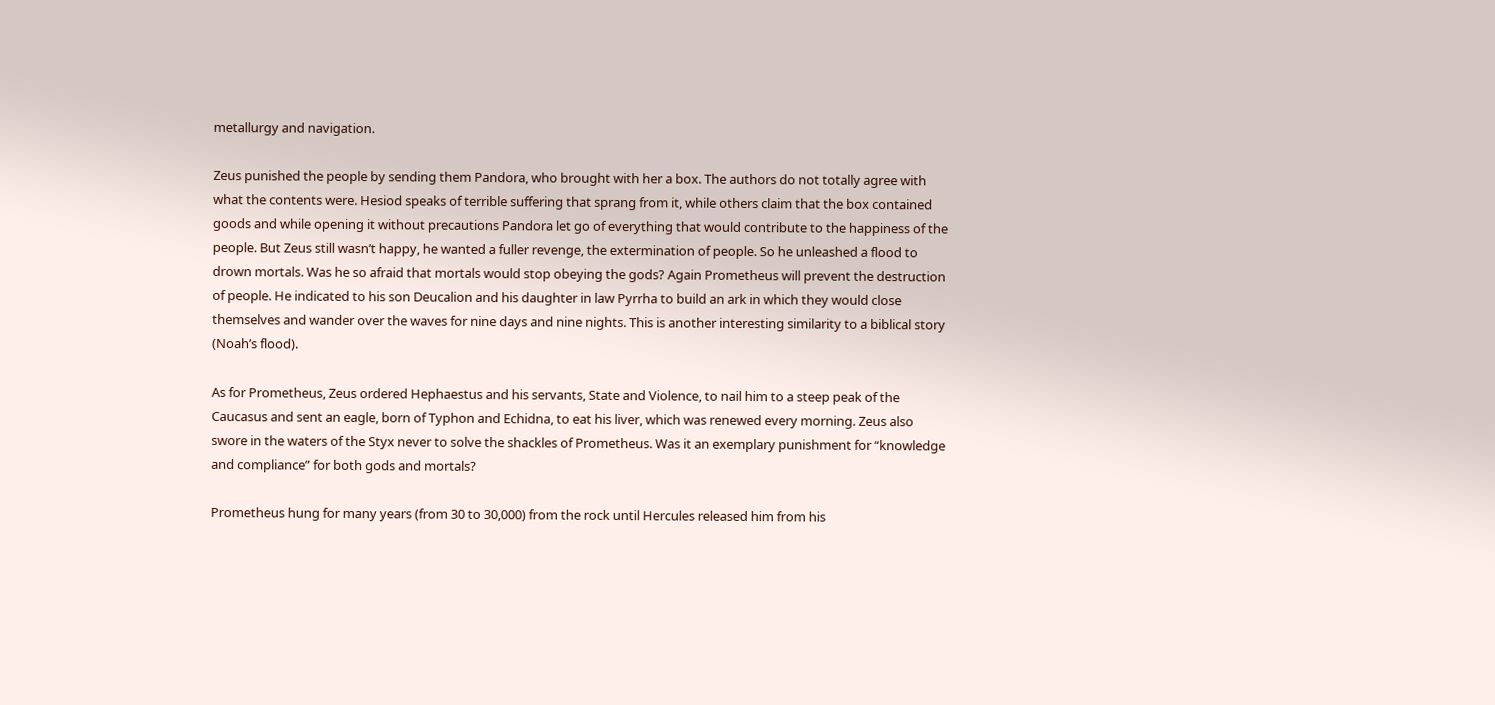metallurgy and navigation.

Zeus punished the people by sending them Pandora, who brought with her a box. The authors do not totally agree with what the contents were. Hesiod speaks of terrible suffering that sprang from it, while others claim that the box contained goods and while opening it without precautions Pandora let go of everything that would contribute to the happiness of the people. But Zeus still wasn’t happy, he wanted a fuller revenge, the extermination of people. So he unleashed a flood to drown mortals. Was he so afraid that mortals would stop obeying the gods? Again Prometheus will prevent the destruction of people. He indicated to his son Deucalion and his daughter in law Pyrrha to build an ark in which they would close themselves and wander over the waves for nine days and nine nights. This is another interesting similarity to a biblical story (Noah’s flood).

As for Prometheus, Zeus ordered Hephaestus and his servants, State and Violence, to nail him to a steep peak of the Caucasus and sent an eagle, born of Typhon and Echidna, to eat his liver, which was renewed every morning. Zeus also swore in the waters of the Styx never to solve the shackles of Prometheus. Was it an exemplary punishment for “knowledge and compliance” for both gods and mortals?

Prometheus hung for many years (from 30 to 30,000) from the rock until Hercules released him from his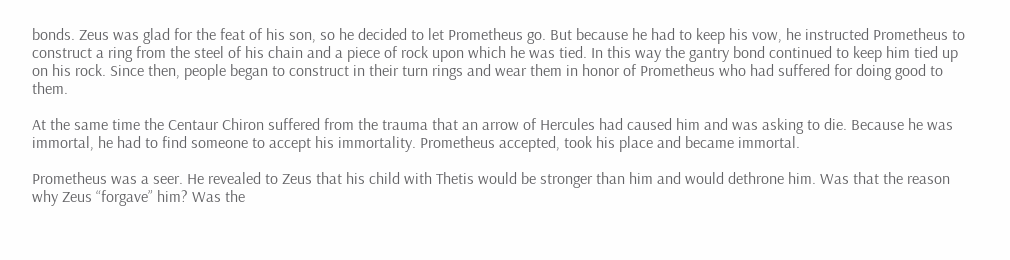bonds. Zeus was glad for the feat of his son, so he decided to let Prometheus go. But because he had to keep his vow, he instructed Prometheus to construct a ring from the steel of his chain and a piece of rock upon which he was tied. In this way the gantry bond continued to keep him tied up on his rock. Since then, people began to construct in their turn rings and wear them in honor of Prometheus who had suffered for doing good to them.

At the same time the Centaur Chiron suffered from the trauma that an arrow of Hercules had caused him and was asking to die. Because he was immortal, he had to find someone to accept his immortality. Prometheus accepted, took his place and became immortal.

Prometheus was a seer. He revealed to Zeus that his child with Thetis would be stronger than him and would dethrone him. Was that the reason why Zeus “forgave” him? Was the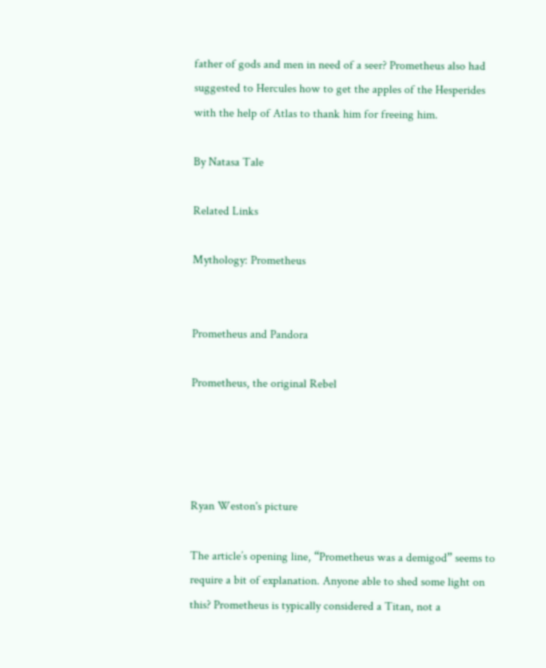father of gods and men in need of a seer? Prometheus also had suggested to Hercules how to get the apples of the Hesperides with the help of Atlas to thank him for freeing him.

By Natasa Tale

Related Links

Mythology: Prometheus


Prometheus and Pandora

Prometheus, the original Rebel




Ryan Weston's picture

The article’s opening line, “Prometheus was a demigod” seems to require a bit of explanation. Anyone able to shed some light on this? Prometheus is typically considered a Titan, not a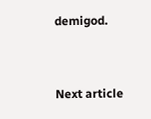demigod.


Next article